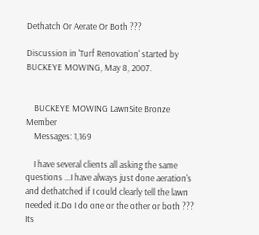Dethatch Or Aerate Or Both ???

Discussion in 'Turf Renovation' started by BUCKEYE MOWING, May 8, 2007.


    BUCKEYE MOWING LawnSite Bronze Member
    Messages: 1,169

    I have several clients all asking the same questions ...I have always just done aeration's and dethatched if I could clearly tell the lawn needed it.Do I do one or the other or both ??? Its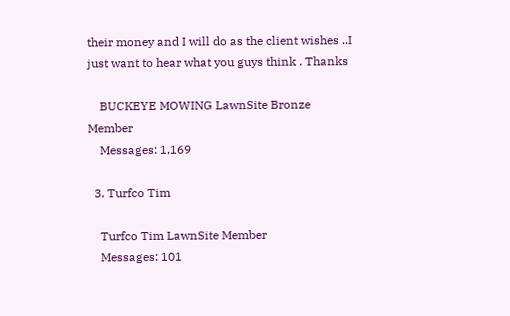their money and I will do as the client wishes ..I just want to hear what you guys think . Thanks

    BUCKEYE MOWING LawnSite Bronze Member
    Messages: 1,169

  3. Turfco Tim

    Turfco Tim LawnSite Member
    Messages: 101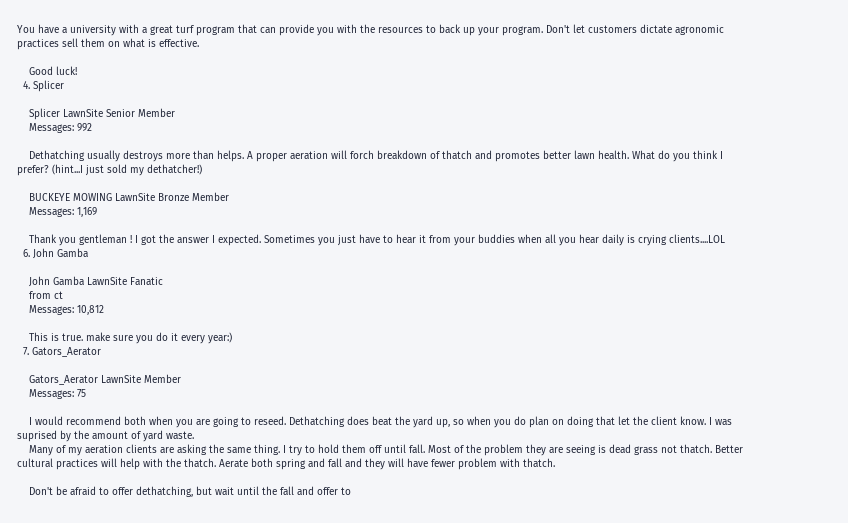You have a university with a great turf program that can provide you with the resources to back up your program. Don't let customers dictate agronomic practices sell them on what is effective.

    Good luck!
  4. Splicer

    Splicer LawnSite Senior Member
    Messages: 992

    Dethatching usually destroys more than helps. A proper aeration will forch breakdown of thatch and promotes better lawn health. What do you think I prefer? (hint...I just sold my dethatcher!)

    BUCKEYE MOWING LawnSite Bronze Member
    Messages: 1,169

    Thank you gentleman ! I got the answer I expected. Sometimes you just have to hear it from your buddies when all you hear daily is crying clients....LOL
  6. John Gamba

    John Gamba LawnSite Fanatic
    from ct
    Messages: 10,812

    This is true. make sure you do it every year:)
  7. Gators_Aerator

    Gators_Aerator LawnSite Member
    Messages: 75

    I would recommend both when you are going to reseed. Dethatching does beat the yard up, so when you do plan on doing that let the client know. I was suprised by the amount of yard waste.
    Many of my aeration clients are asking the same thing. I try to hold them off until fall. Most of the problem they are seeing is dead grass not thatch. Better cultural practices will help with the thatch. Aerate both spring and fall and they will have fewer problem with thatch.

    Don't be afraid to offer dethatching, but wait until the fall and offer to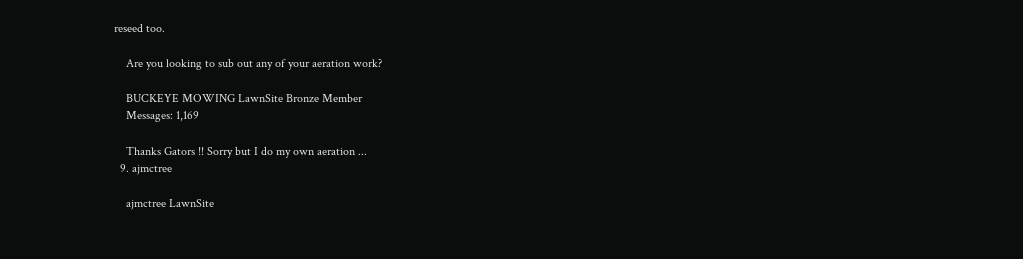reseed too.

    Are you looking to sub out any of your aeration work?

    BUCKEYE MOWING LawnSite Bronze Member
    Messages: 1,169

    Thanks Gators !! Sorry but I do my own aeration ...
  9. ajmctree

    ajmctree LawnSite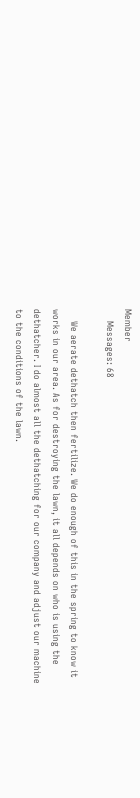Member
    Messages: 68

    We aerate dethatch then fertilize. We do enough of this in the spring to know it works in our area. As for destroying the lawn, it all depends on who is using the dethatcher. I do almost all the dethatching for our company and adjust our machine to the conditions of the lawn.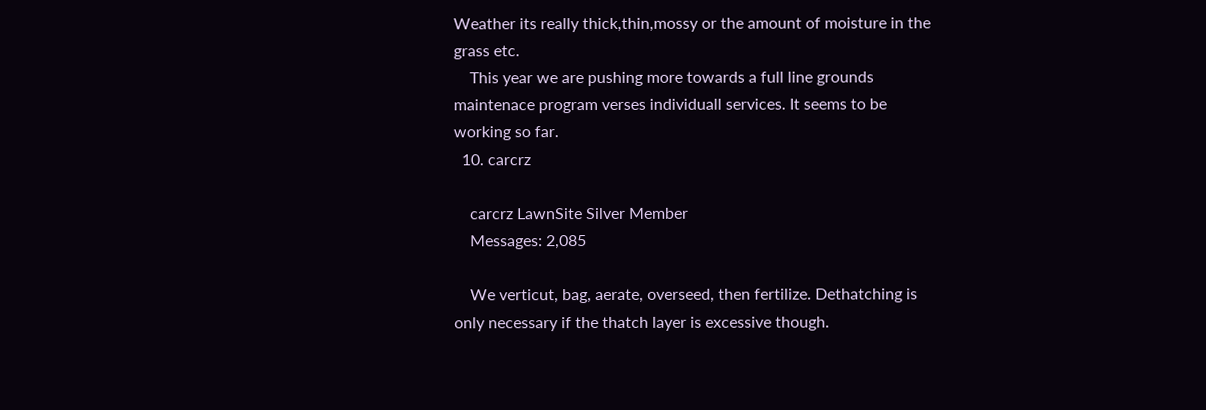Weather its really thick,thin,mossy or the amount of moisture in the grass etc.
    This year we are pushing more towards a full line grounds maintenace program verses individuall services. It seems to be working so far.
  10. carcrz

    carcrz LawnSite Silver Member
    Messages: 2,085

    We verticut, bag, aerate, overseed, then fertilize. Dethatching is only necessary if the thatch layer is excessive though.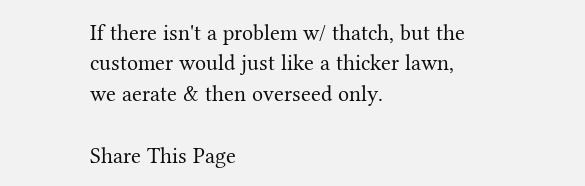If there isn't a problem w/ thatch, but the customer would just like a thicker lawn, we aerate & then overseed only.

Share This Page